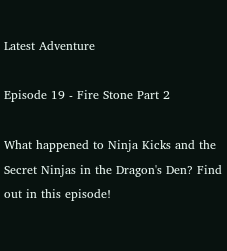Latest Adventure

Episode 19 - Fire Stone Part 2

What happened to Ninja Kicks and the Secret Ninjas in the Dragon's Den? Find out in this episode!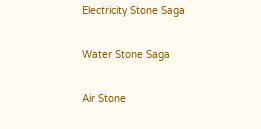Electricity Stone Saga

Water Stone Saga

Air Stone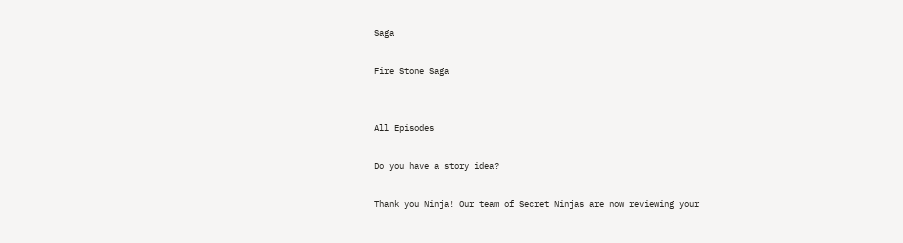Saga

Fire Stone Saga


All Episodes

Do you have a story idea?

Thank you Ninja! Our team of Secret Ninjas are now reviewing your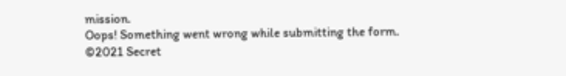mission.
Oops! Something went wrong while submitting the form.
©2021 Secret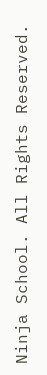Ninja School. All Rights Reserved.